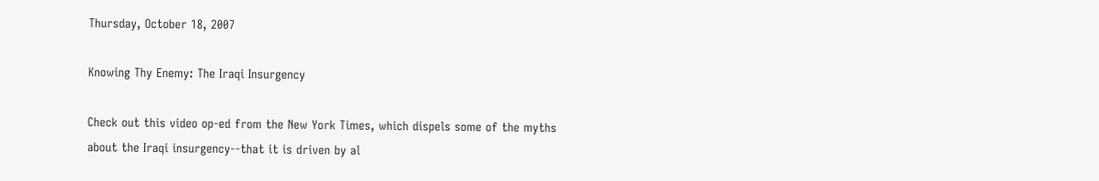Thursday, October 18, 2007

Knowing Thy Enemy: The Iraqi Insurgency

Check out this video op-ed from the New York Times, which dispels some of the myths about the Iraqi insurgency--that it is driven by al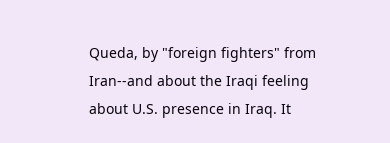Queda, by "foreign fighters" from Iran--and about the Iraqi feeling about U.S. presence in Iraq. It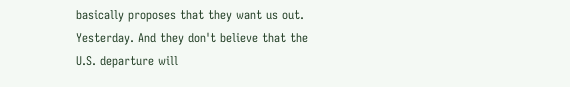basically proposes that they want us out. Yesterday. And they don't believe that the U.S. departure will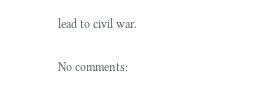lead to civil war.

No comments: